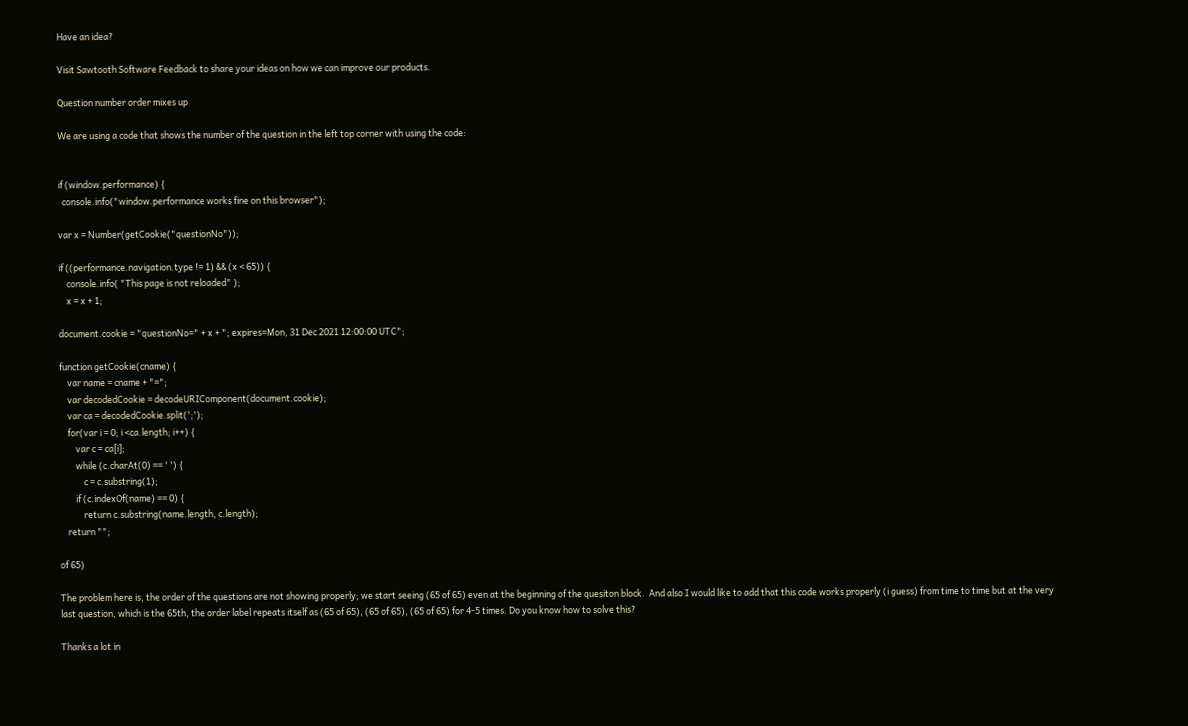Have an idea?

Visit Sawtooth Software Feedback to share your ideas on how we can improve our products.

Question number order mixes up

We are using a code that shows the number of the question in the left top corner with using the code:


if (window.performance) {
  console.info("window.performance works fine on this browser");

var x = Number(getCookie("questionNo"));

if ((performance.navigation.type != 1) && (x < 65)) {
    console.info( "This page is not reloaded" );
    x = x + 1;

document.cookie = "questionNo=" + x + "; expires=Mon, 31 Dec 2021 12:00:00 UTC";

function getCookie(cname) {
    var name = cname + "=";
    var decodedCookie = decodeURIComponent(document.cookie);
    var ca = decodedCookie.split(';');
    for(var i = 0; i <ca.length; i++) {
        var c = ca[i];
        while (c.charAt(0) == ' ') {
            c = c.substring(1);
        if (c.indexOf(name) == 0) {
            return c.substring(name.length, c.length);
    return "";

of 65)

The problem here is, the order of the questions are not showing properly; we start seeing (65 of 65) even at the beginning of the quesiton block.  And also I would like to add that this code works properly (i guess) from time to time but at the very last question, which is the 65th, the order label repeats itself as (65 of 65), (65 of 65), (65 of 65) for 4-5 times. Do you know how to solve this?

Thanks a lot in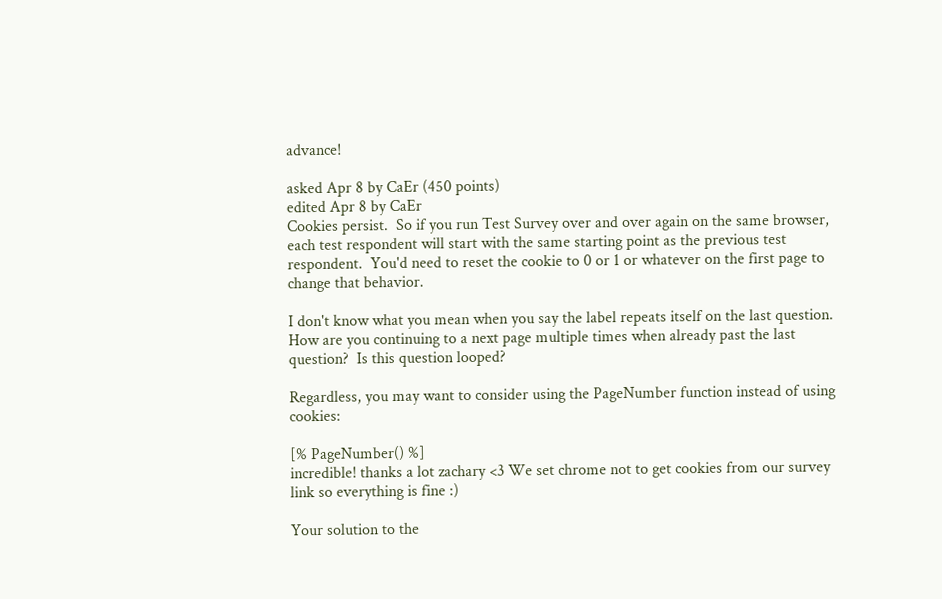advance!

asked Apr 8 by CaEr (450 points)
edited Apr 8 by CaEr
Cookies persist.  So if you run Test Survey over and over again on the same browser, each test respondent will start with the same starting point as the previous test respondent.  You'd need to reset the cookie to 0 or 1 or whatever on the first page to change that behavior.

I don't know what you mean when you say the label repeats itself on the last question.  How are you continuing to a next page multiple times when already past the last question?  Is this question looped?

Regardless, you may want to consider using the PageNumber function instead of using cookies:

[% PageNumber() %]
incredible! thanks a lot zachary <3 We set chrome not to get cookies from our survey link so everything is fine :)

Your solution to the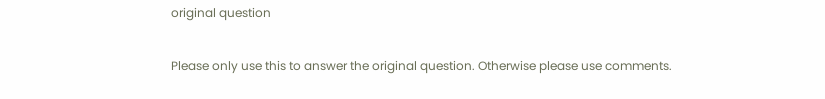original question

Please only use this to answer the original question. Otherwise please use comments.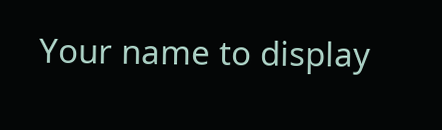Your name to display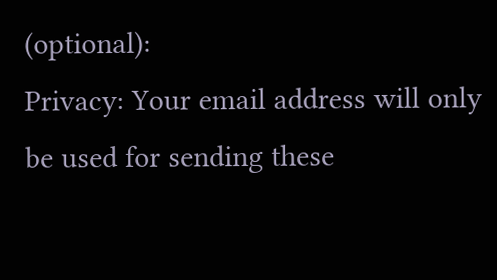(optional):
Privacy: Your email address will only be used for sending these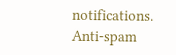notifications.
Anti-spam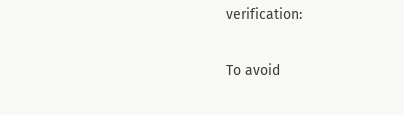verification:

To avoid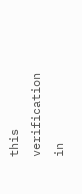this verification in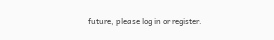future, please log in or register.